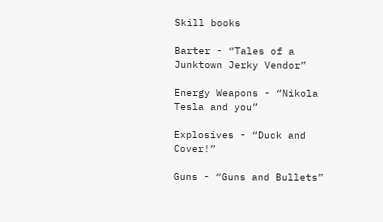Skill books

Barter - “Tales of a Junktown Jerky Vendor”

Energy Weapons - “Nikola Tesla and you”

Explosives - “Duck and Cover!”

Guns - “Guns and Bullets”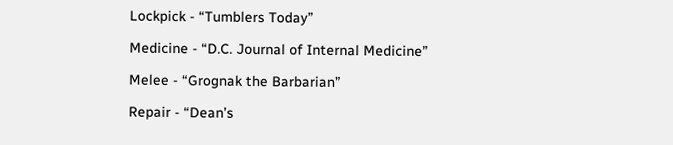Lockpick - “Tumblers Today”

Medicine - “D.C. Journal of Internal Medicine”

Melee - “Grognak the Barbarian”

Repair - “Dean’s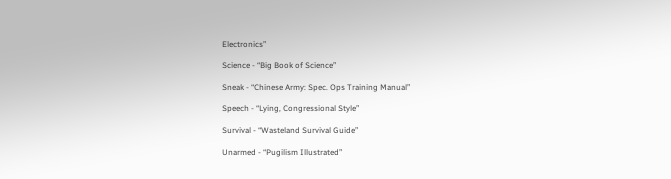Electronics”

Science - “Big Book of Science”

Sneak - “Chinese Army: Spec. Ops Training Manual”

Speech - “Lying, Congressional Style”

Survival - “Wasteland Survival Guide”

Unarmed - “Pugilism Illustrated”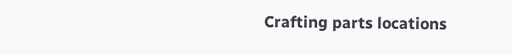Crafting parts locations